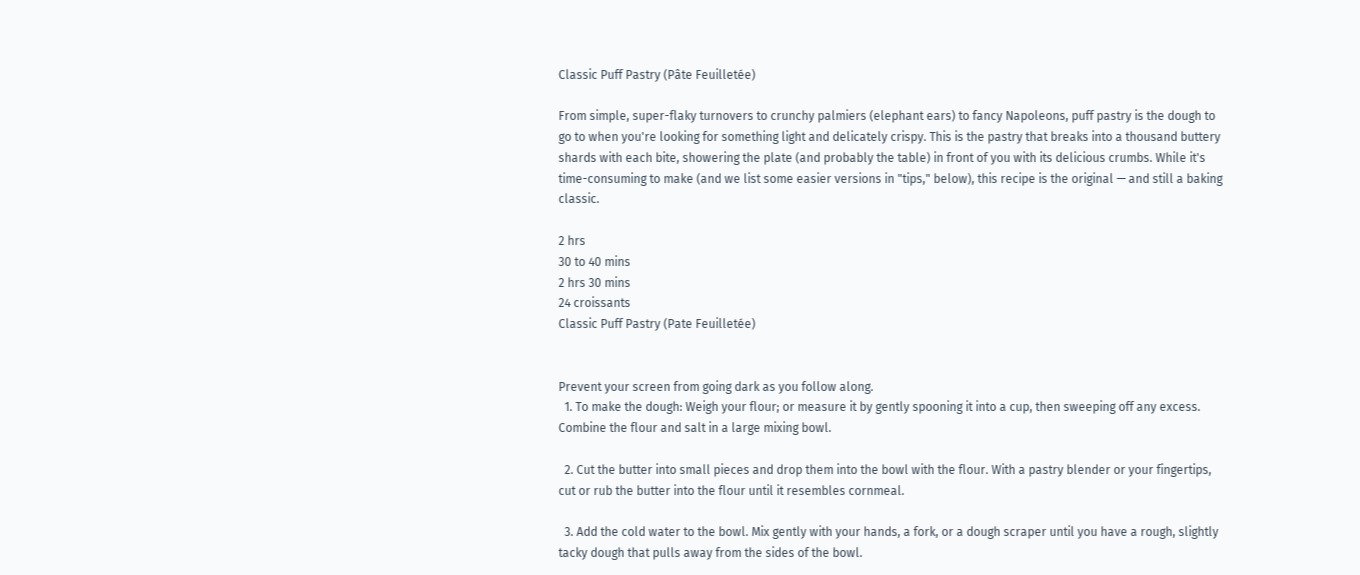Classic Puff Pastry (Pâte Feuilletée)

From simple, super-flaky turnovers to crunchy palmiers (elephant ears) to fancy Napoleons, puff pastry is the dough to go to when you're looking for something light and delicately crispy. This is the pastry that breaks into a thousand buttery shards with each bite, showering the plate (and probably the table) in front of you with its delicious crumbs. While it's time-consuming to make (and we list some easier versions in "tips," below), this recipe is the original — and still a baking classic.

2 hrs
30 to 40 mins
2 hrs 30 mins
24 croissants
Classic Puff Pastry (Pate Feuilletée)


Prevent your screen from going dark as you follow along.
  1. To make the dough: Weigh your flour; or measure it by gently spooning it into a cup, then sweeping off any excess. Combine the flour and salt in a large mixing bowl.

  2. Cut the butter into small pieces and drop them into the bowl with the flour. With a pastry blender or your fingertips, cut or rub the butter into the flour until it resembles cornmeal.

  3. Add the cold water to the bowl. Mix gently with your hands, a fork, or a dough scraper until you have a rough, slightly tacky dough that pulls away from the sides of the bowl.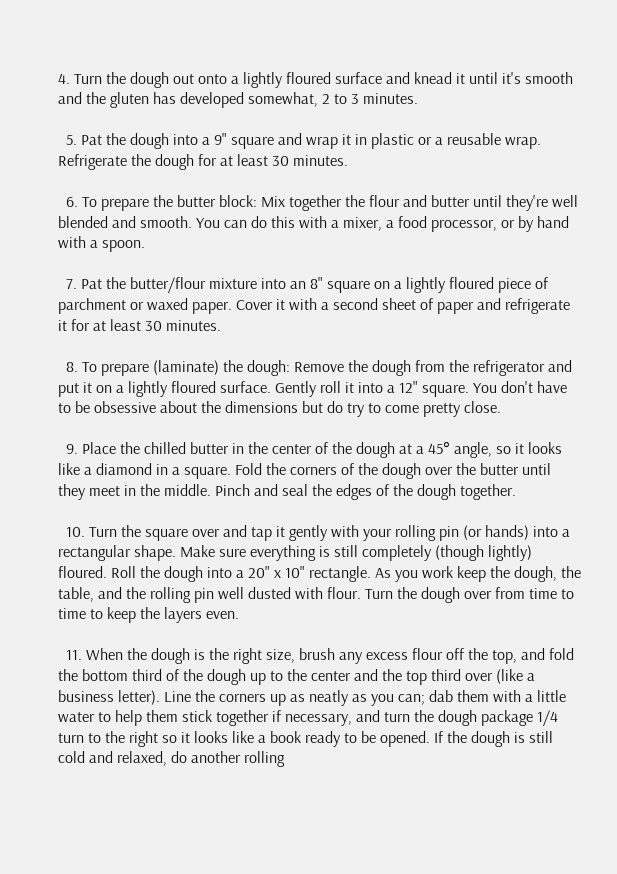4. Turn the dough out onto a lightly floured surface and knead it until it's smooth and the gluten has developed somewhat, 2 to 3 minutes.

  5. Pat the dough into a 9" square and wrap it in plastic or a reusable wrap. Refrigerate the dough for at least 30 minutes.

  6. To prepare the butter block: Mix together the flour and butter until they're well blended and smooth. You can do this with a mixer, a food processor, or by hand with a spoon.

  7. Pat the butter/flour mixture into an 8" square on a lightly floured piece of parchment or waxed paper. Cover it with a second sheet of paper and refrigerate it for at least 30 minutes.

  8. To prepare (laminate) the dough: Remove the dough from the refrigerator and put it on a lightly floured surface. Gently roll it into a 12" square. You don't have to be obsessive about the dimensions but do try to come pretty close.

  9. Place the chilled butter in the center of the dough at a 45° angle, so it looks like a diamond in a square. Fold the corners of the dough over the butter until they meet in the middle. Pinch and seal the edges of the dough together.

  10. Turn the square over and tap it gently with your rolling pin (or hands) into a rectangular shape. Make sure everything is still completely (though lightly) floured. Roll the dough into a 20" x 10" rectangle. As you work keep the dough, the table, and the rolling pin well dusted with flour. Turn the dough over from time to time to keep the layers even.

  11. When the dough is the right size, brush any excess flour off the top, and fold the bottom third of the dough up to the center and the top third over (like a business letter). Line the corners up as neatly as you can; dab them with a little water to help them stick together if necessary, and turn the dough package 1/4 turn to the right so it looks like a book ready to be opened. If the dough is still cold and relaxed, do another rolling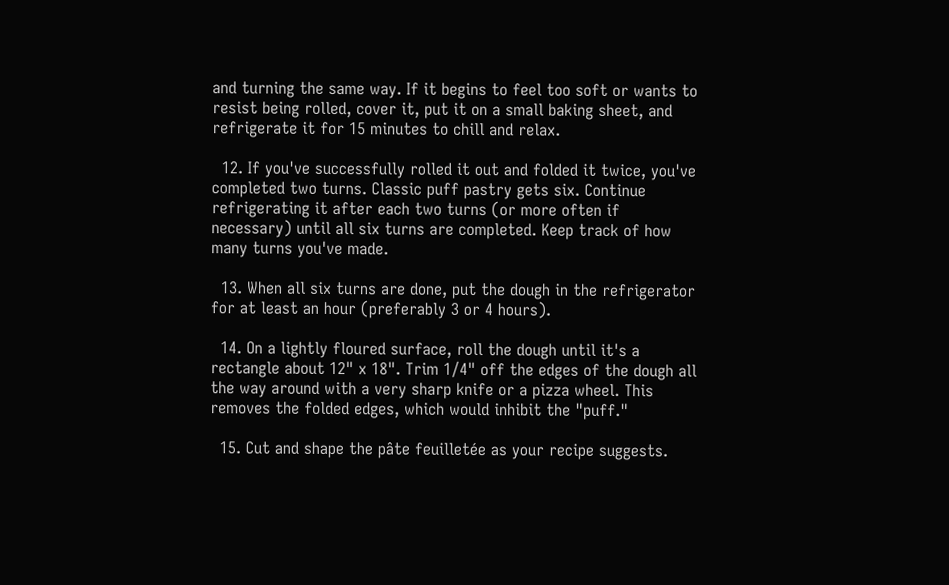and turning the same way. If it begins to feel too soft or wants to resist being rolled, cover it, put it on a small baking sheet, and refrigerate it for 15 minutes to chill and relax.

  12. If you've successfully rolled it out and folded it twice, you've completed two turns. Classic puff pastry gets six. Continue refrigerating it after each two turns (or more often if necessary) until all six turns are completed. Keep track of how many turns you've made.

  13. When all six turns are done, put the dough in the refrigerator for at least an hour (preferably 3 or 4 hours).

  14. On a lightly floured surface, roll the dough until it's a rectangle about 12" x 18". Trim 1/4" off the edges of the dough all the way around with a very sharp knife or a pizza wheel. This removes the folded edges, which would inhibit the "puff."

  15. Cut and shape the pâte feuilletée as your recipe suggests.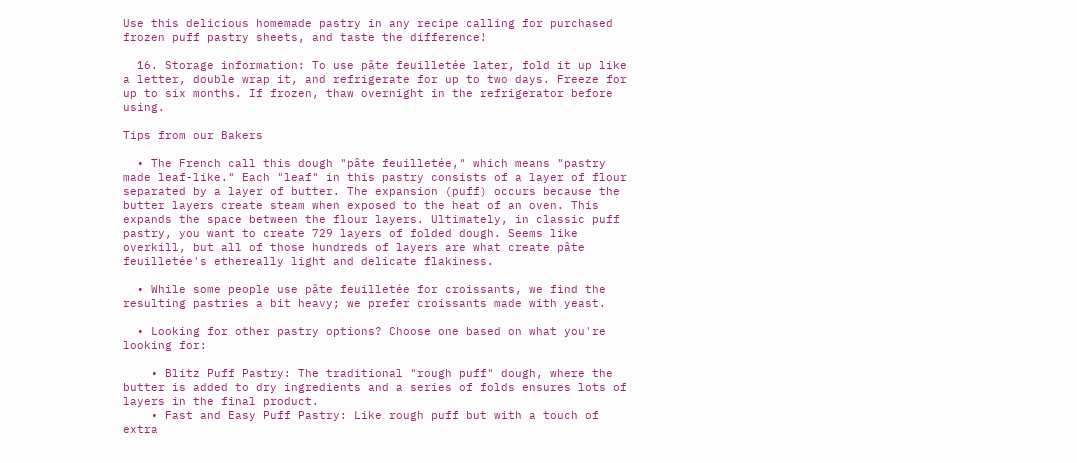Use this delicious homemade pastry in any recipe calling for purchased frozen puff pastry sheets, and taste the difference!

  16. Storage information: To use pâte feuilletée later, fold it up like a letter, double wrap it, and refrigerate for up to two days. Freeze for up to six months. If frozen, thaw overnight in the refrigerator before using.

Tips from our Bakers

  • The French call this dough "pâte feuilletée," which means "pastry made leaf-like." Each "leaf" in this pastry consists of a layer of flour separated by a layer of butter. The expansion (puff) occurs because the butter layers create steam when exposed to the heat of an oven. This expands the space between the flour layers. Ultimately, in classic puff pastry, you want to create 729 layers of folded dough. Seems like overkill, but all of those hundreds of layers are what create pâte feuilletée's ethereally light and delicate flakiness.

  • While some people use pâte feuilletée for croissants, we find the resulting pastries a bit heavy; we prefer croissants made with yeast.

  • Looking for other pastry options? Choose one based on what you're looking for:

    • Blitz Puff Pastry: The traditional "rough puff" dough, where the butter is added to dry ingredients and a series of folds ensures lots of layers in the final product.
    • Fast and Easy Puff Pastry: Like rough puff but with a touch of extra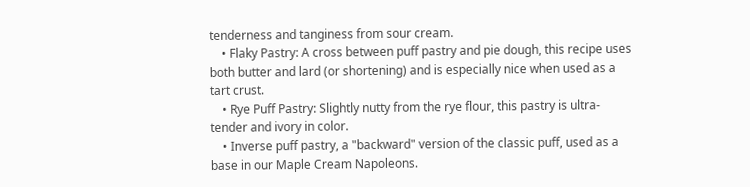tenderness and tanginess from sour cream.
    • Flaky Pastry: A cross between puff pastry and pie dough, this recipe uses both butter and lard (or shortening) and is especially nice when used as a tart crust.
    • Rye Puff Pastry: Slightly nutty from the rye flour, this pastry is ultra-tender and ivory in color.
    • Inverse puff pastry, a "backward" version of the classic puff, used as a base in our Maple Cream Napoleons.